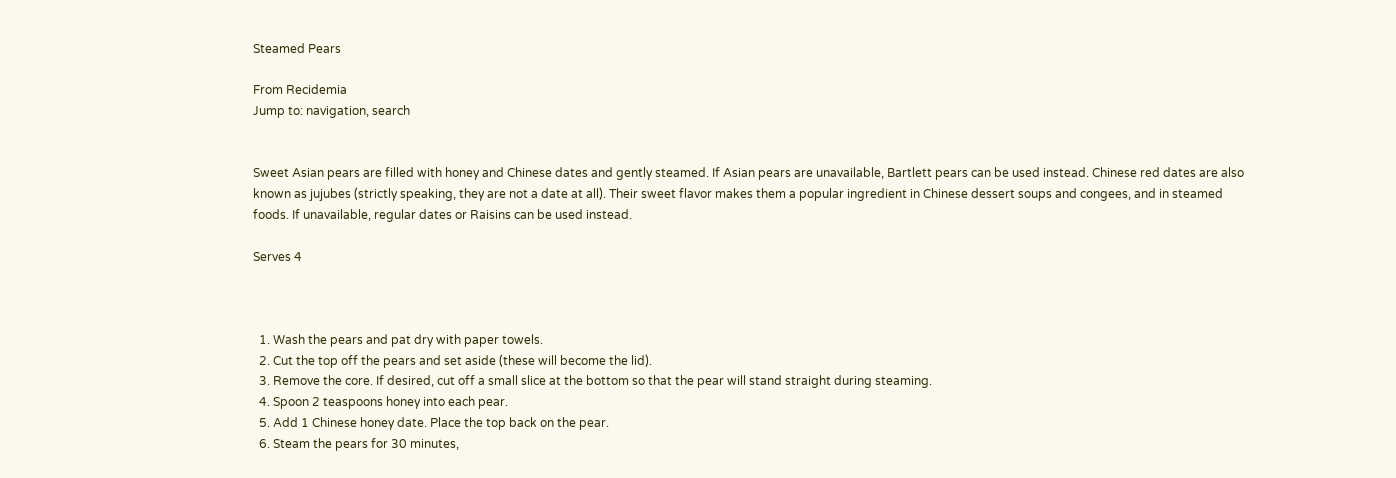Steamed Pears

From Recidemia
Jump to: navigation, search


Sweet Asian pears are filled with honey and Chinese dates and gently steamed. If Asian pears are unavailable, Bartlett pears can be used instead. Chinese red dates are also known as jujubes (strictly speaking, they are not a date at all). Their sweet flavor makes them a popular ingredient in Chinese dessert soups and congees, and in steamed foods. If unavailable, regular dates or Raisins can be used instead.

Serves 4



  1. Wash the pears and pat dry with paper towels.
  2. Cut the top off the pears and set aside (these will become the lid).
  3. Remove the core. If desired, cut off a small slice at the bottom so that the pear will stand straight during steaming.
  4. Spoon 2 teaspoons honey into each pear.
  5. Add 1 Chinese honey date. Place the top back on the pear.
  6. Steam the pears for 30 minutes,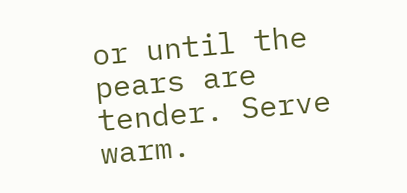or until the pears are tender. Serve warm.